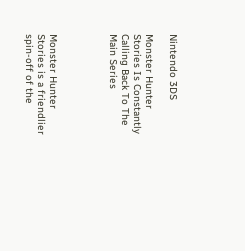Nintendo 3DS

Monster Hunter Stories Is Constantly Calling Back To The Main Series




Monster Hunter Stories is a friendlier spin-off of the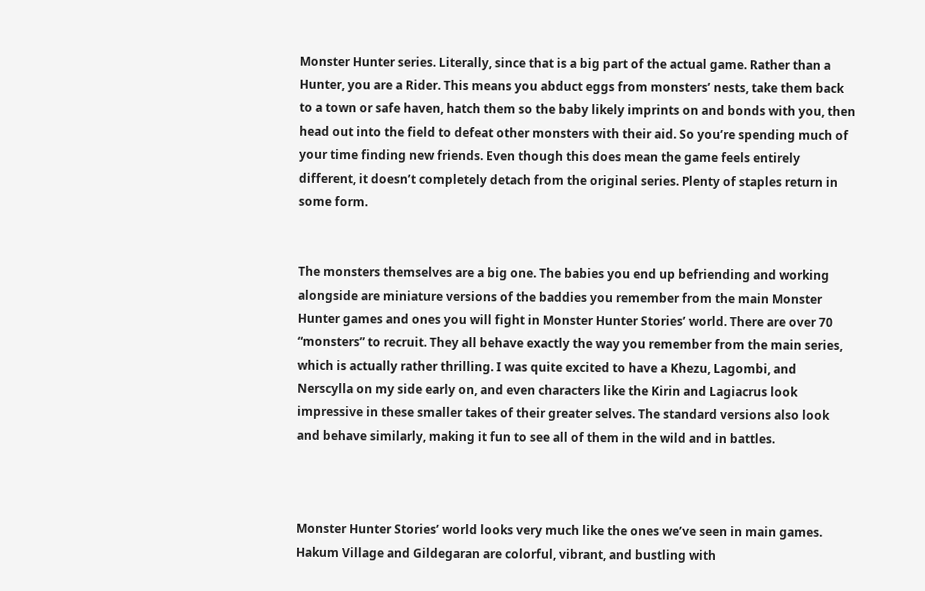Monster Hunter series. Literally, since that is a big part of the actual game. Rather than a Hunter, you are a Rider. This means you abduct eggs from monsters’ nests, take them back to a town or safe haven, hatch them so the baby likely imprints on and bonds with you, then head out into the field to defeat other monsters with their aid. So you’re spending much of your time finding new friends. Even though this does mean the game feels entirely different, it doesn’t completely detach from the original series. Plenty of staples return in some form.


The monsters themselves are a big one. The babies you end up befriending and working alongside are miniature versions of the baddies you remember from the main Monster Hunter games and ones you will fight in Monster Hunter Stories’ world. There are over 70 “monsters” to recruit. They all behave exactly the way you remember from the main series, which is actually rather thrilling. I was quite excited to have a Khezu, Lagombi, and Nerscylla on my side early on, and even characters like the Kirin and Lagiacrus look impressive in these smaller takes of their greater selves. The standard versions also look and behave similarly, making it fun to see all of them in the wild and in battles.



Monster Hunter Stories’ world looks very much like the ones we’ve seen in main games. Hakum Village and Gildegaran are colorful, vibrant, and bustling with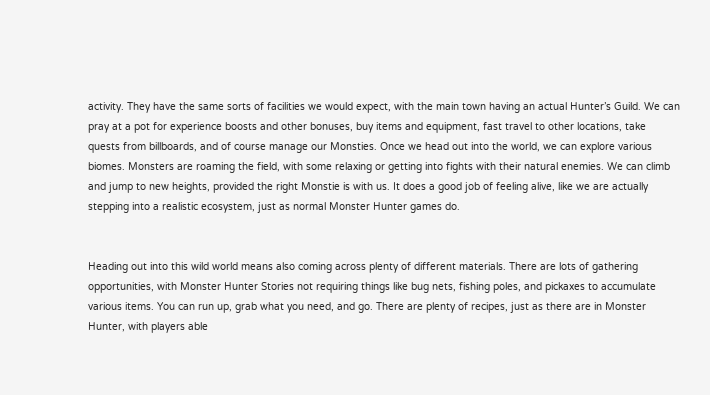activity. They have the same sorts of facilities we would expect, with the main town having an actual Hunter’s Guild. We can pray at a pot for experience boosts and other bonuses, buy items and equipment, fast travel to other locations, take quests from billboards, and of course manage our Monsties. Once we head out into the world, we can explore various biomes. Monsters are roaming the field, with some relaxing or getting into fights with their natural enemies. We can climb and jump to new heights, provided the right Monstie is with us. It does a good job of feeling alive, like we are actually stepping into a realistic ecosystem, just as normal Monster Hunter games do.


Heading out into this wild world means also coming across plenty of different materials. There are lots of gathering opportunities, with Monster Hunter Stories not requiring things like bug nets, fishing poles, and pickaxes to accumulate various items. You can run up, grab what you need, and go. There are plenty of recipes, just as there are in Monster Hunter, with players able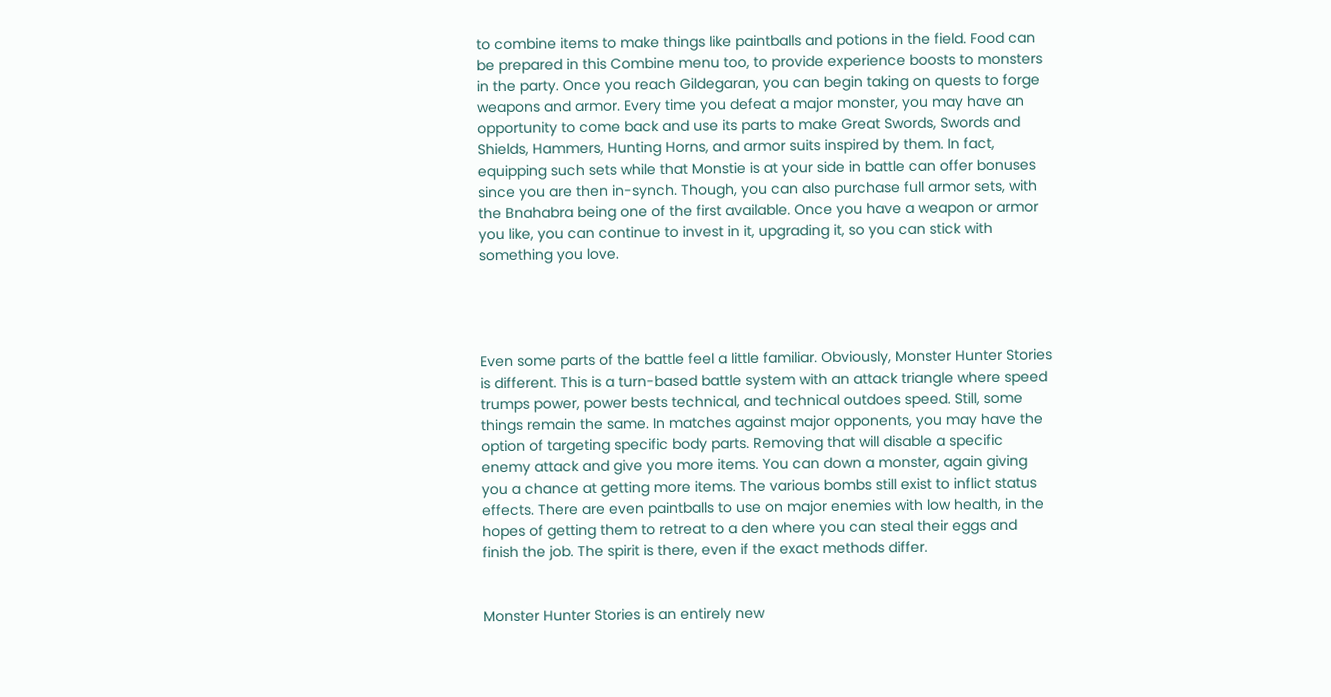to combine items to make things like paintballs and potions in the field. Food can be prepared in this Combine menu too, to provide experience boosts to monsters in the party. Once you reach Gildegaran, you can begin taking on quests to forge weapons and armor. Every time you defeat a major monster, you may have an opportunity to come back and use its parts to make Great Swords, Swords and Shields, Hammers, Hunting Horns, and armor suits inspired by them. In fact, equipping such sets while that Monstie is at your side in battle can offer bonuses since you are then in-synch. Though, you can also purchase full armor sets, with the Bnahabra being one of the first available. Once you have a weapon or armor you like, you can continue to invest in it, upgrading it, so you can stick with something you love.




Even some parts of the battle feel a little familiar. Obviously, Monster Hunter Stories is different. This is a turn-based battle system with an attack triangle where speed trumps power, power bests technical, and technical outdoes speed. Still, some things remain the same. In matches against major opponents, you may have the option of targeting specific body parts. Removing that will disable a specific enemy attack and give you more items. You can down a monster, again giving you a chance at getting more items. The various bombs still exist to inflict status effects. There are even paintballs to use on major enemies with low health, in the hopes of getting them to retreat to a den where you can steal their eggs and finish the job. The spirit is there, even if the exact methods differ.


Monster Hunter Stories is an entirely new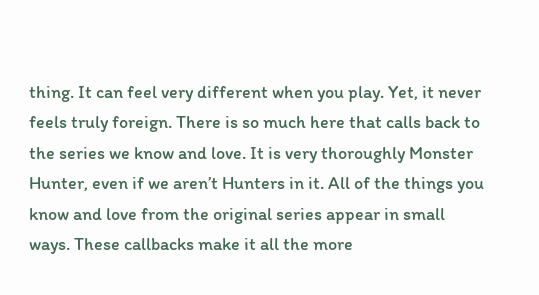thing. It can feel very different when you play. Yet, it never feels truly foreign. There is so much here that calls back to the series we know and love. It is very thoroughly Monster Hunter, even if we aren’t Hunters in it. All of the things you know and love from the original series appear in small ways. These callbacks make it all the more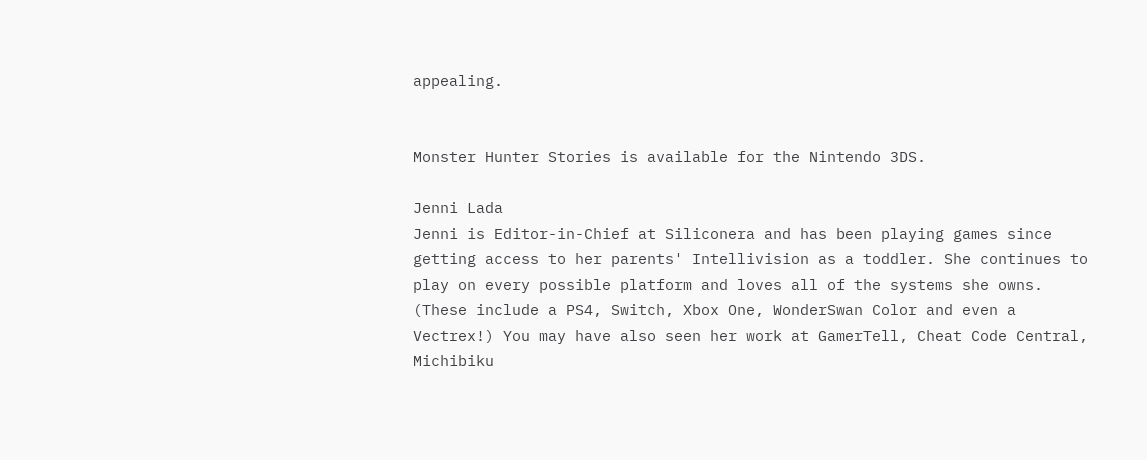appealing.


Monster Hunter Stories is available for the Nintendo 3DS.

Jenni Lada
Jenni is Editor-in-Chief at Siliconera and has been playing games since getting access to her parents' Intellivision as a toddler. She continues to play on every possible platform and loves all of the systems she owns. (These include a PS4, Switch, Xbox One, WonderSwan Color and even a Vectrex!) You may have also seen her work at GamerTell, Cheat Code Central, Michibiku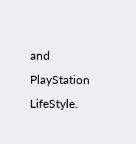and PlayStation LifeStyle.